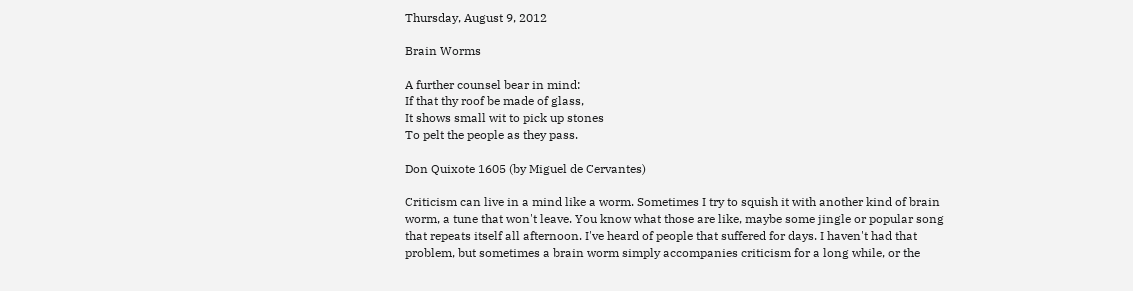Thursday, August 9, 2012

Brain Worms

A further counsel bear in mind:
If that thy roof be made of glass,
It shows small wit to pick up stones
To pelt the people as they pass.

Don Quixote 1605 (by Miguel de Cervantes)

Criticism can live in a mind like a worm. Sometimes I try to squish it with another kind of brain worm, a tune that won't leave. You know what those are like, maybe some jingle or popular song that repeats itself all afternoon. I've heard of people that suffered for days. I haven't had that problem, but sometimes a brain worm simply accompanies criticism for a long while, or the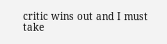critic wins out and I must take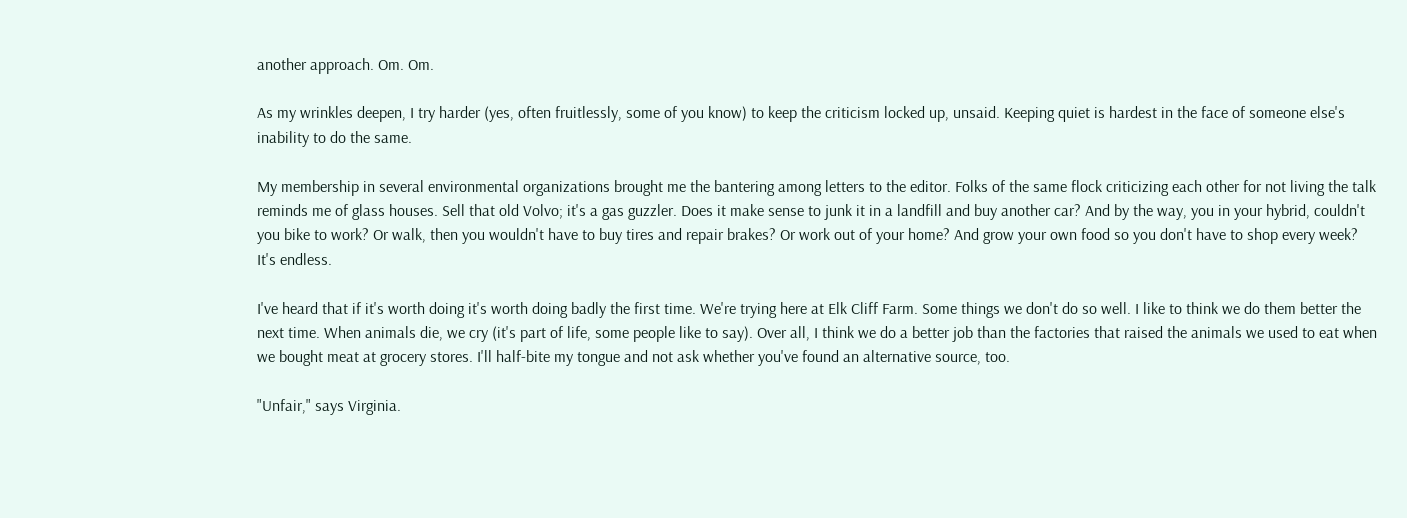another approach. Om. Om.

As my wrinkles deepen, I try harder (yes, often fruitlessly, some of you know) to keep the criticism locked up, unsaid. Keeping quiet is hardest in the face of someone else's inability to do the same.

My membership in several environmental organizations brought me the bantering among letters to the editor. Folks of the same flock criticizing each other for not living the talk reminds me of glass houses. Sell that old Volvo; it's a gas guzzler. Does it make sense to junk it in a landfill and buy another car? And by the way, you in your hybrid, couldn't you bike to work? Or walk, then you wouldn't have to buy tires and repair brakes? Or work out of your home? And grow your own food so you don't have to shop every week? It's endless.

I've heard that if it's worth doing it's worth doing badly the first time. We're trying here at Elk Cliff Farm. Some things we don't do so well. I like to think we do them better the next time. When animals die, we cry (it's part of life, some people like to say). Over all, I think we do a better job than the factories that raised the animals we used to eat when we bought meat at grocery stores. I'll half-bite my tongue and not ask whether you've found an alternative source, too.

"Unfair," says Virginia.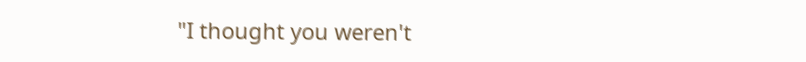"I thought you weren't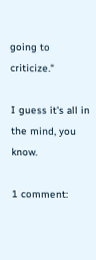going to criticize."

I guess it's all in the mind, you know.

1 comment: